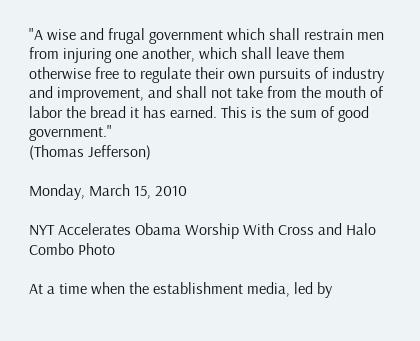"A wise and frugal government which shall restrain men
from injuring one another, which shall leave them otherwise free to regulate their own pursuits of industry and improvement, and shall not take from the mouth of labor the bread it has earned. This is the sum of good government."
(Thomas Jefferson)

Monday, March 15, 2010

NYT Accelerates Obama Worship With Cross and Halo Combo Photo

At a time when the establishment media, led by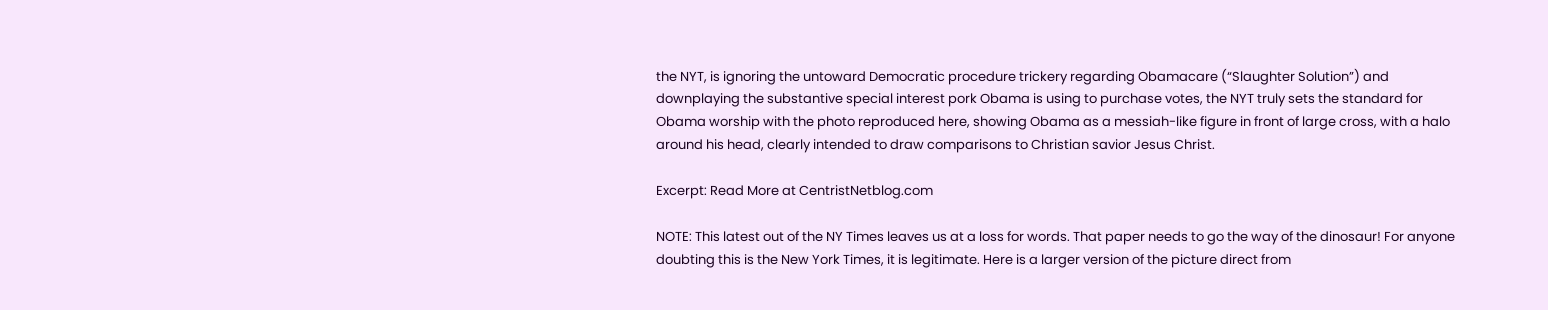the NYT, is ignoring the untoward Democratic procedure trickery regarding Obamacare (“Slaughter Solution”) and downplaying the substantive special interest pork Obama is using to purchase votes, the NYT truly sets the standard for Obama worship with the photo reproduced here, showing Obama as a messiah-like figure in front of large cross, with a halo around his head, clearly intended to draw comparisons to Christian savior Jesus Christ.

Excerpt: Read More at CentristNetblog.com

NOTE: This latest out of the NY Times leaves us at a loss for words. That paper needs to go the way of the dinosaur! For anyone doubting this is the New York Times, it is legitimate. Here is a larger version of the picture direct from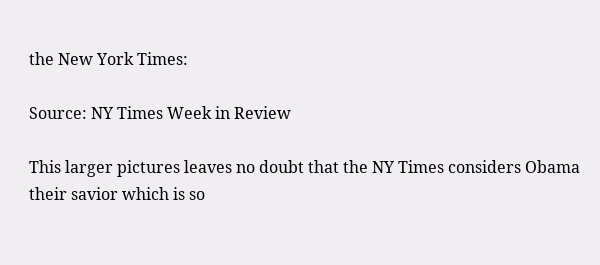the New York Times:

Source: NY Times Week in Review

This larger pictures leaves no doubt that the NY Times considers Obama their savior which is so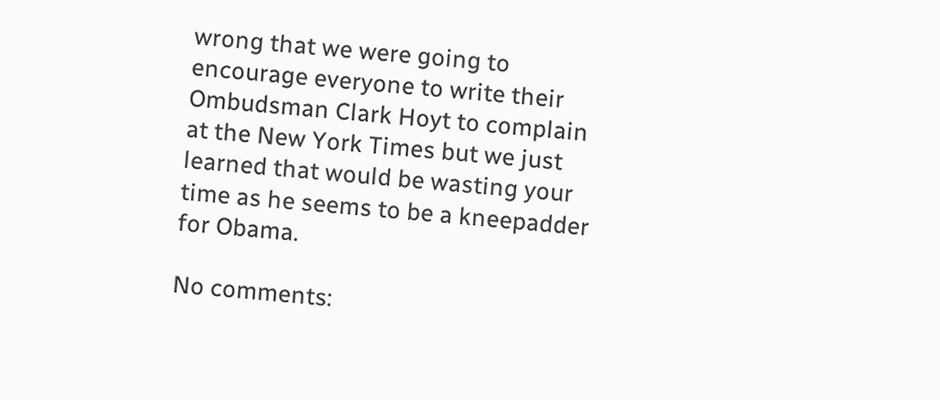wrong that we were going to encourage everyone to write their Ombudsman Clark Hoyt to complain at the New York Times but we just learned that would be wasting your time as he seems to be a kneepadder for Obama.

No comments: